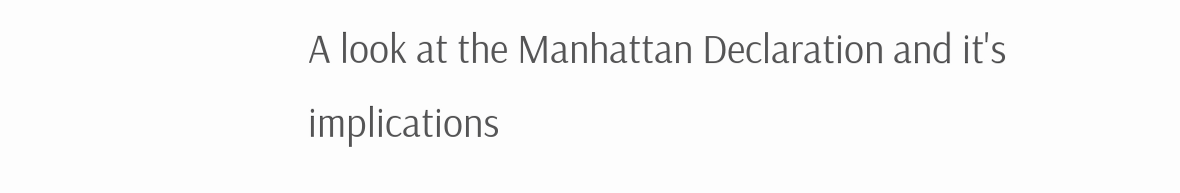A look at the Manhattan Declaration and it's implications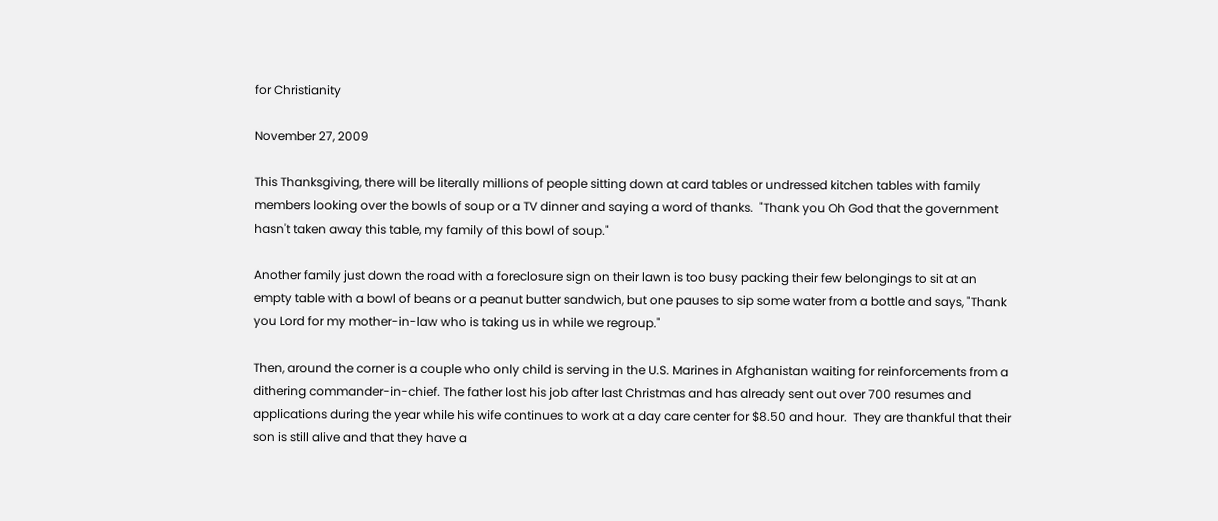for Christianity

November 27, 2009

This Thanksgiving, there will be literally millions of people sitting down at card tables or undressed kitchen tables with family members looking over the bowls of soup or a TV dinner and saying a word of thanks.  "Thank you Oh God that the government hasn't taken away this table, my family of this bowl of soup."

Another family just down the road with a foreclosure sign on their lawn is too busy packing their few belongings to sit at an empty table with a bowl of beans or a peanut butter sandwich, but one pauses to sip some water from a bottle and says, "Thank you Lord for my mother-in-law who is taking us in while we regroup."

Then, around the corner is a couple who only child is serving in the U.S. Marines in Afghanistan waiting for reinforcements from a dithering commander-in-chief. The father lost his job after last Christmas and has already sent out over 700 resumes and applications during the year while his wife continues to work at a day care center for $8.50 and hour.  They are thankful that their son is still alive and that they have a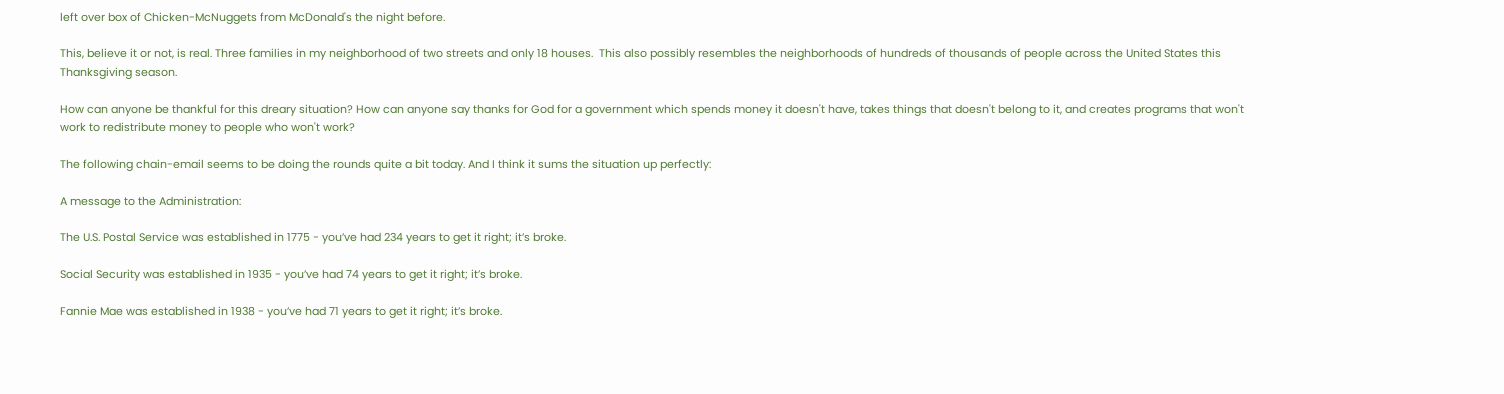left over box of Chicken-McNuggets from McDonald's the night before.

This, believe it or not, is real. Three families in my neighborhood of two streets and only 18 houses.  This also possibly resembles the neighborhoods of hundreds of thousands of people across the United States this Thanksgiving season.

How can anyone be thankful for this dreary situation? How can anyone say thanks for God for a government which spends money it doesn't have, takes things that doesn't belong to it, and creates programs that won't work to redistribute money to people who won't work?

The following chain-email seems to be doing the rounds quite a bit today. And I think it sums the situation up perfectly:

A message to the Administration:

The U.S. Postal Service was established in 1775 - you’ve had 234 years to get it right; it’s broke.

Social Security was established in 1935 - you’ve had 74 years to get it right; it’s broke.

Fannie Mae was established in 1938 - you’ve had 71 years to get it right; it’s broke.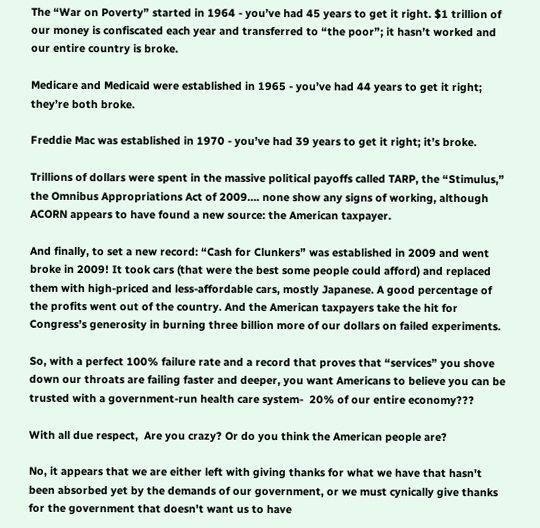The “War on Poverty” started in 1964 - you’ve had 45 years to get it right. $1 trillion of our money is confiscated each year and transferred to “the poor”; it hasn’t worked and our entire country is broke.

Medicare and Medicaid were established in 1965 - you’ve had 44 years to get it right; they’re both broke.

Freddie Mac was established in 1970 - you’ve had 39 years to get it right; it’s broke.

Trillions of dollars were spent in the massive political payoffs called TARP, the “Stimulus,” the Omnibus Appropriations Act of 2009…. none show any signs of working, although ACORN appears to have found a new source: the American taxpayer.

And finally, to set a new record: “Cash for Clunkers” was established in 2009 and went broke in 2009! It took cars (that were the best some people could afford) and replaced them with high-priced and less-affordable cars, mostly Japanese. A good percentage of the profits went out of the country. And the American taxpayers take the hit for Congress’s generosity in burning three billion more of our dollars on failed experiments.

So, with a perfect 100% failure rate and a record that proves that “services” you shove down our throats are failing faster and deeper, you want Americans to believe you can be trusted with a government-run health care system-  20% of our entire economy???

With all due respect,  Are you crazy? Or do you think the American people are?

No, it appears that we are either left with giving thanks for what we have that hasn't been absorbed yet by the demands of our government, or we must cynically give thanks for the government that doesn't want us to have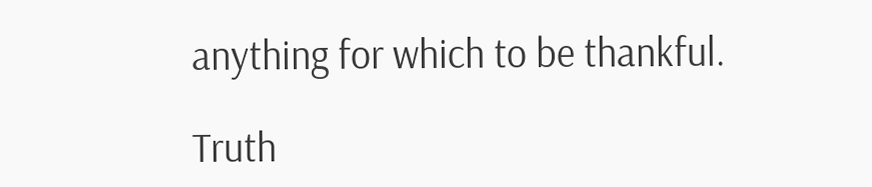anything for which to be thankful.

Truth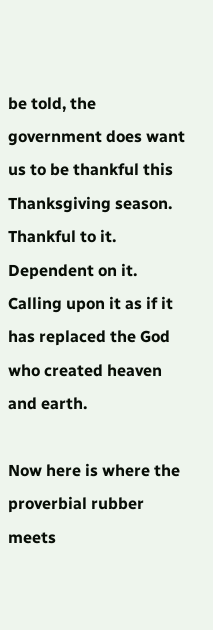be told, the government does want us to be thankful this Thanksgiving season.  Thankful to it. Dependent on it. Calling upon it as if it has replaced the God who created heaven and earth.

Now here is where the proverbial rubber meets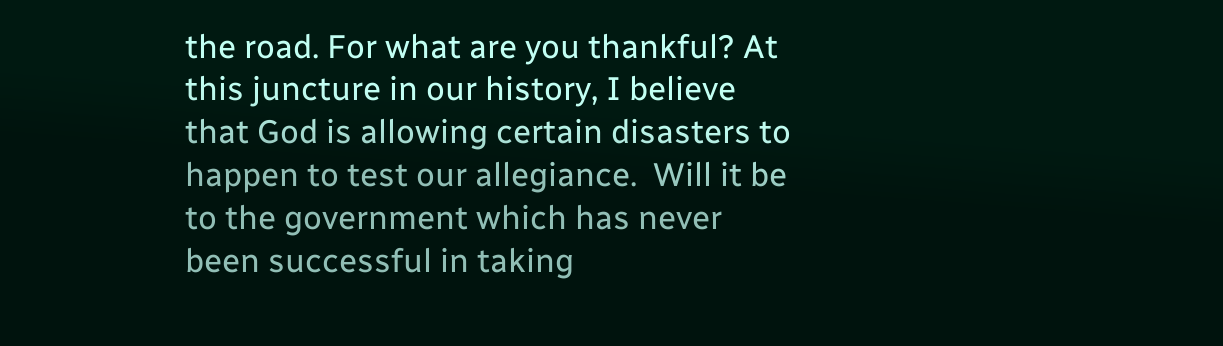the road. For what are you thankful? At this juncture in our history, I believe that God is allowing certain disasters to happen to test our allegiance.  Will it be to the government which has never been successful in taking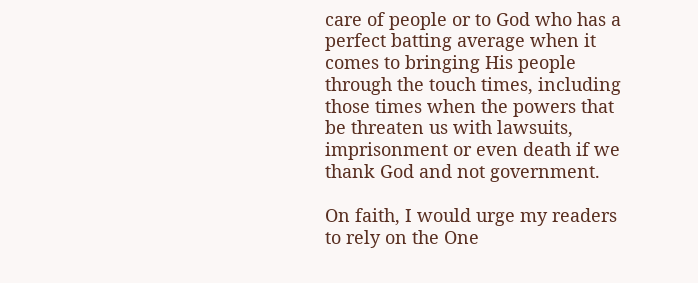care of people or to God who has a perfect batting average when it comes to bringing His people through the touch times, including those times when the powers that be threaten us with lawsuits, imprisonment or even death if we thank God and not government.

On faith, I would urge my readers to rely on the One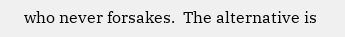who never forsakes.  The alternative is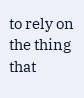to rely on the thing that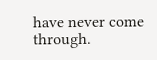have never come through.